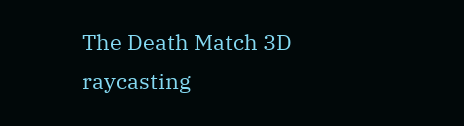The Death Match 3D raycasting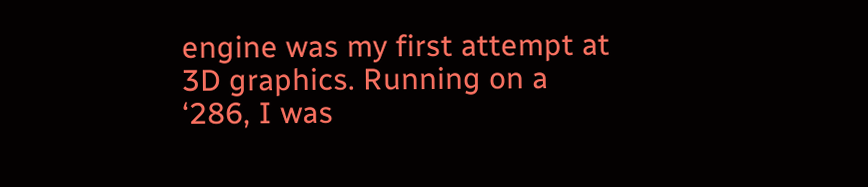engine was my first attempt at 3D graphics. Running on a ‘286, I was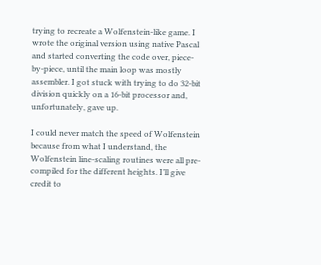trying to recreate a Wolfenstein-like game. I wrote the original version using native Pascal and started converting the code over, piece-by-piece, until the main loop was mostly assembler. I got stuck with trying to do 32-bit division quickly on a 16-bit processor and, unfortunately, gave up.

I could never match the speed of Wolfenstein because from what I understand, the Wolfenstein line-scaling routines were all pre-compiled for the different heights. I’ll give credit to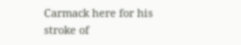Carmack here for his stroke of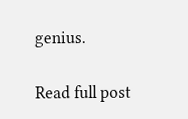genius.

Read full post